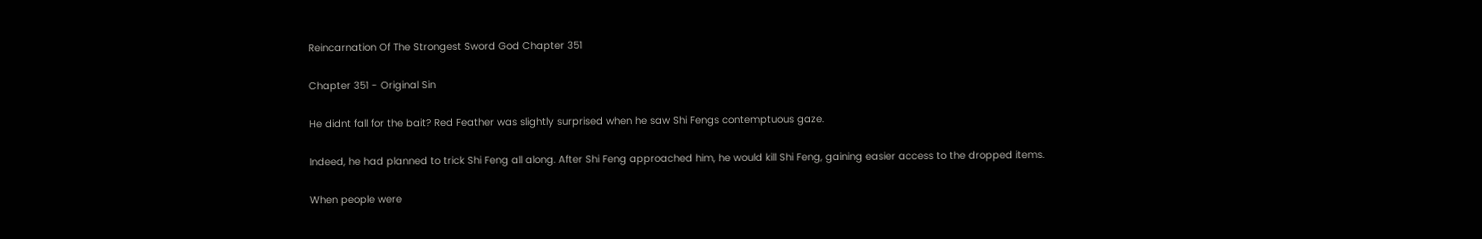Reincarnation Of The Strongest Sword God Chapter 351

Chapter 351 - Original Sin

He didnt fall for the bait? Red Feather was slightly surprised when he saw Shi Fengs contemptuous gaze.

Indeed, he had planned to trick Shi Feng all along. After Shi Feng approached him, he would kill Shi Feng, gaining easier access to the dropped items.

When people were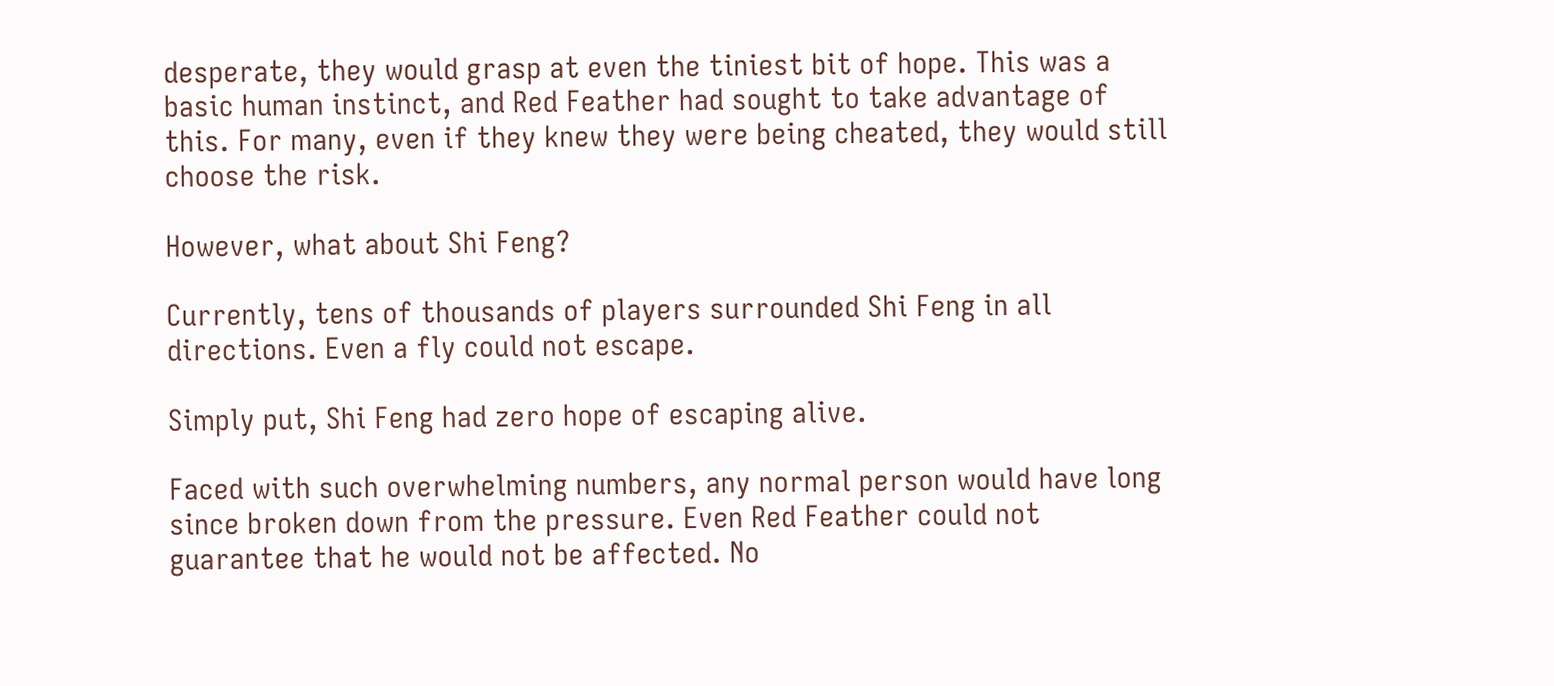desperate, they would grasp at even the tiniest bit of hope. This was a basic human instinct, and Red Feather had sought to take advantage of this. For many, even if they knew they were being cheated, they would still choose the risk.

However, what about Shi Feng?

Currently, tens of thousands of players surrounded Shi Feng in all directions. Even a fly could not escape.

Simply put, Shi Feng had zero hope of escaping alive.

Faced with such overwhelming numbers, any normal person would have long since broken down from the pressure. Even Red Feather could not guarantee that he would not be affected. No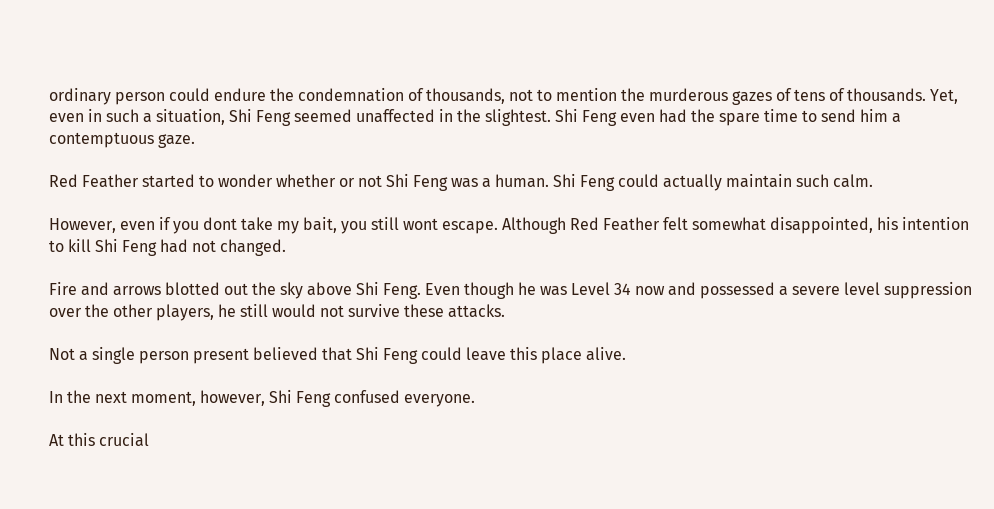ordinary person could endure the condemnation of thousands, not to mention the murderous gazes of tens of thousands. Yet, even in such a situation, Shi Feng seemed unaffected in the slightest. Shi Feng even had the spare time to send him a contemptuous gaze.

Red Feather started to wonder whether or not Shi Feng was a human. Shi Feng could actually maintain such calm.

However, even if you dont take my bait, you still wont escape. Although Red Feather felt somewhat disappointed, his intention to kill Shi Feng had not changed.

Fire and arrows blotted out the sky above Shi Feng. Even though he was Level 34 now and possessed a severe level suppression over the other players, he still would not survive these attacks.

Not a single person present believed that Shi Feng could leave this place alive.

In the next moment, however, Shi Feng confused everyone.

At this crucial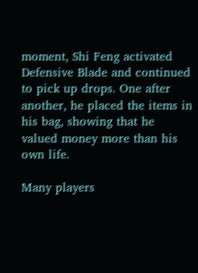moment, Shi Feng activated Defensive Blade and continued to pick up drops. One after another, he placed the items in his bag, showing that he valued money more than his own life.

Many players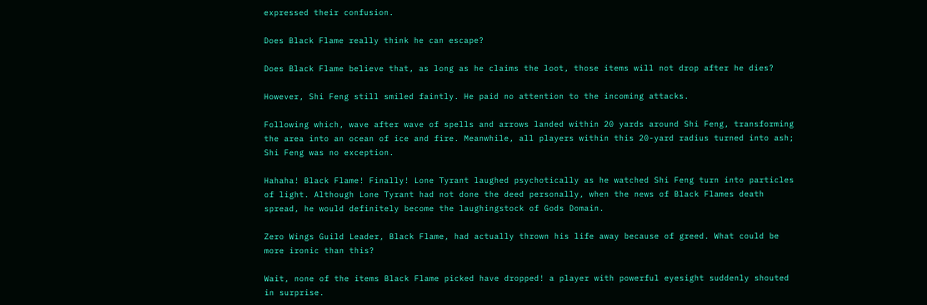expressed their confusion.

Does Black Flame really think he can escape?

Does Black Flame believe that, as long as he claims the loot, those items will not drop after he dies?

However, Shi Feng still smiled faintly. He paid no attention to the incoming attacks.

Following which, wave after wave of spells and arrows landed within 20 yards around Shi Feng, transforming the area into an ocean of ice and fire. Meanwhile, all players within this 20-yard radius turned into ash; Shi Feng was no exception.

Hahaha! Black Flame! Finally! Lone Tyrant laughed psychotically as he watched Shi Feng turn into particles of light. Although Lone Tyrant had not done the deed personally, when the news of Black Flames death spread, he would definitely become the laughingstock of Gods Domain.

Zero Wings Guild Leader, Black Flame, had actually thrown his life away because of greed. What could be more ironic than this?

Wait, none of the items Black Flame picked have dropped! a player with powerful eyesight suddenly shouted in surprise.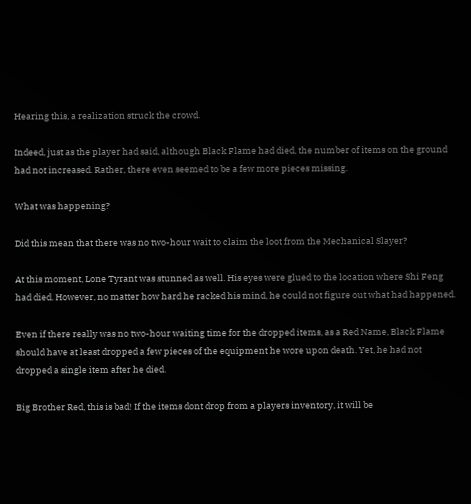Hearing this, a realization struck the crowd.

Indeed, just as the player had said, although Black Flame had died, the number of items on the ground had not increased. Rather, there even seemed to be a few more pieces missing.

What was happening?

Did this mean that there was no two-hour wait to claim the loot from the Mechanical Slayer?

At this moment, Lone Tyrant was stunned as well. His eyes were glued to the location where Shi Feng had died. However, no matter how hard he racked his mind, he could not figure out what had happened.

Even if there really was no two-hour waiting time for the dropped items, as a Red Name, Black Flame should have at least dropped a few pieces of the equipment he wore upon death. Yet, he had not dropped a single item after he died.

Big Brother Red, this is bad! If the items dont drop from a players inventory, it will be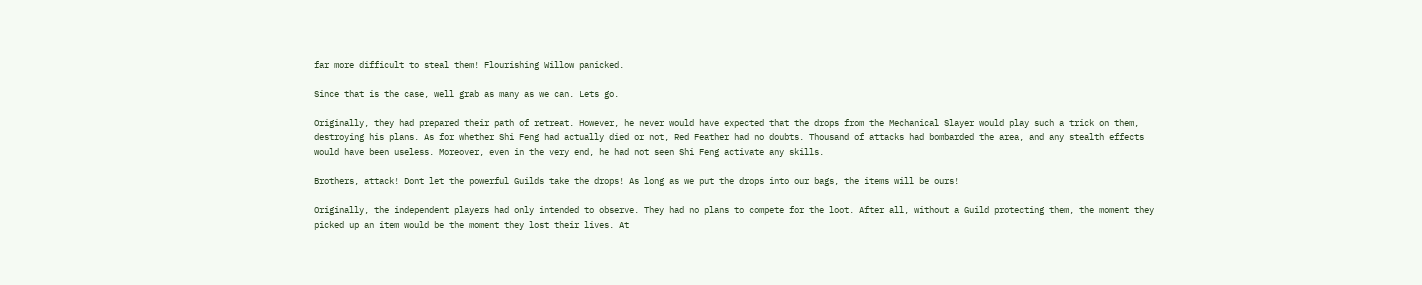far more difficult to steal them! Flourishing Willow panicked.

Since that is the case, well grab as many as we can. Lets go.

Originally, they had prepared their path of retreat. However, he never would have expected that the drops from the Mechanical Slayer would play such a trick on them, destroying his plans. As for whether Shi Feng had actually died or not, Red Feather had no doubts. Thousand of attacks had bombarded the area, and any stealth effects would have been useless. Moreover, even in the very end, he had not seen Shi Feng activate any skills.

Brothers, attack! Dont let the powerful Guilds take the drops! As long as we put the drops into our bags, the items will be ours!

Originally, the independent players had only intended to observe. They had no plans to compete for the loot. After all, without a Guild protecting them, the moment they picked up an item would be the moment they lost their lives. At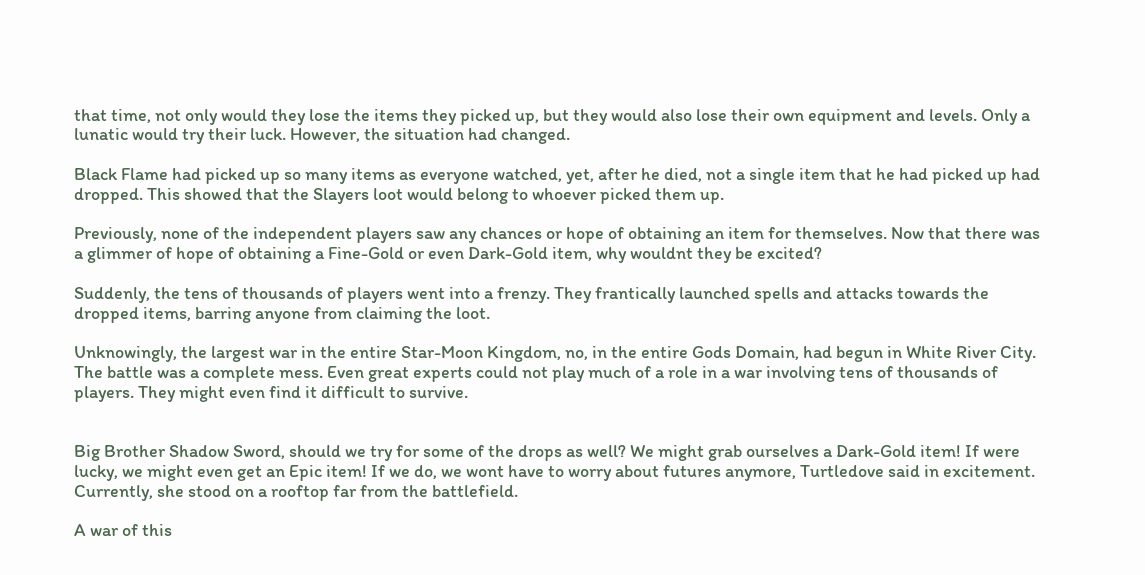that time, not only would they lose the items they picked up, but they would also lose their own equipment and levels. Only a lunatic would try their luck. However, the situation had changed.

Black Flame had picked up so many items as everyone watched, yet, after he died, not a single item that he had picked up had dropped. This showed that the Slayers loot would belong to whoever picked them up.

Previously, none of the independent players saw any chances or hope of obtaining an item for themselves. Now that there was a glimmer of hope of obtaining a Fine-Gold or even Dark-Gold item, why wouldnt they be excited?

Suddenly, the tens of thousands of players went into a frenzy. They frantically launched spells and attacks towards the dropped items, barring anyone from claiming the loot.

Unknowingly, the largest war in the entire Star-Moon Kingdom, no, in the entire Gods Domain, had begun in White River City. The battle was a complete mess. Even great experts could not play much of a role in a war involving tens of thousands of players. They might even find it difficult to survive.


Big Brother Shadow Sword, should we try for some of the drops as well? We might grab ourselves a Dark-Gold item! If were lucky, we might even get an Epic item! If we do, we wont have to worry about futures anymore, Turtledove said in excitement. Currently, she stood on a rooftop far from the battlefield.

A war of this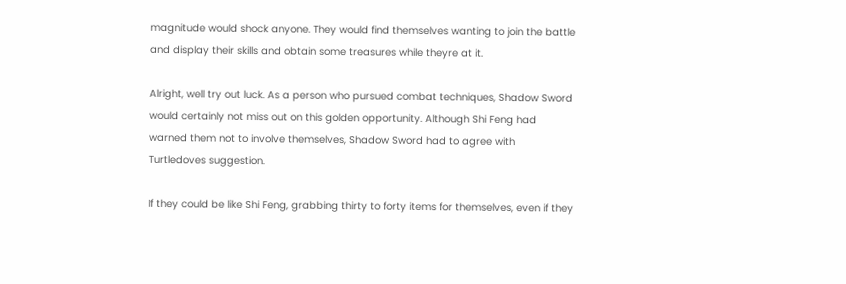magnitude would shock anyone. They would find themselves wanting to join the battle and display their skills and obtain some treasures while theyre at it.

Alright, well try out luck. As a person who pursued combat techniques, Shadow Sword would certainly not miss out on this golden opportunity. Although Shi Feng had warned them not to involve themselves, Shadow Sword had to agree with Turtledoves suggestion.

If they could be like Shi Feng, grabbing thirty to forty items for themselves, even if they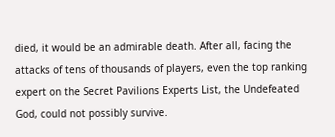died, it would be an admirable death. After all, facing the attacks of tens of thousands of players, even the top ranking expert on the Secret Pavilions Experts List, the Undefeated God, could not possibly survive.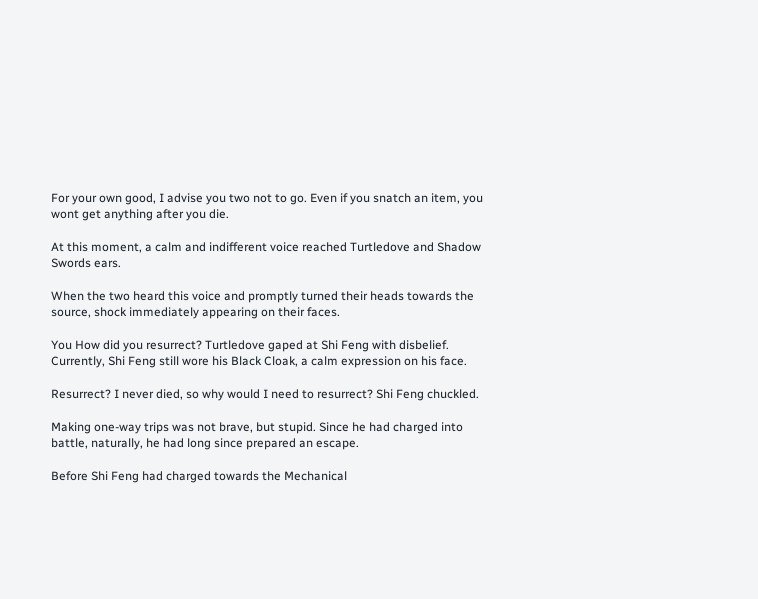For your own good, I advise you two not to go. Even if you snatch an item, you wont get anything after you die.

At this moment, a calm and indifferent voice reached Turtledove and Shadow Swords ears.

When the two heard this voice and promptly turned their heads towards the source, shock immediately appearing on their faces.

You How did you resurrect? Turtledove gaped at Shi Feng with disbelief. Currently, Shi Feng still wore his Black Cloak, a calm expression on his face.

Resurrect? I never died, so why would I need to resurrect? Shi Feng chuckled.

Making one-way trips was not brave, but stupid. Since he had charged into battle, naturally, he had long since prepared an escape.

Before Shi Feng had charged towards the Mechanical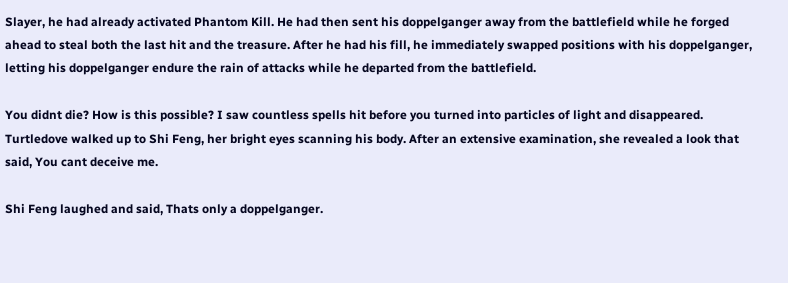Slayer, he had already activated Phantom Kill. He had then sent his doppelganger away from the battlefield while he forged ahead to steal both the last hit and the treasure. After he had his fill, he immediately swapped positions with his doppelganger, letting his doppelganger endure the rain of attacks while he departed from the battlefield.

You didnt die? How is this possible? I saw countless spells hit before you turned into particles of light and disappeared. Turtledove walked up to Shi Feng, her bright eyes scanning his body. After an extensive examination, she revealed a look that said, You cant deceive me.

Shi Feng laughed and said, Thats only a doppelganger.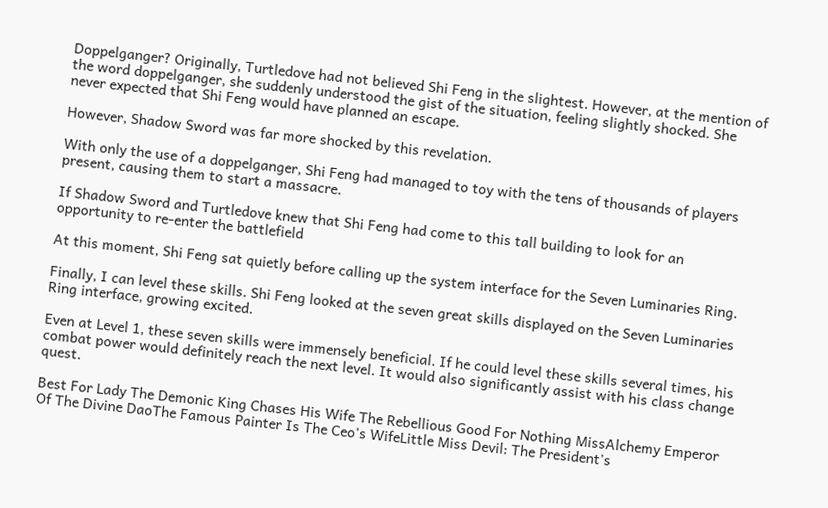Doppelganger? Originally, Turtledove had not believed Shi Feng in the slightest. However, at the mention of the word doppelganger, she suddenly understood the gist of the situation, feeling slightly shocked. She never expected that Shi Feng would have planned an escape.

However, Shadow Sword was far more shocked by this revelation.

With only the use of a doppelganger, Shi Feng had managed to toy with the tens of thousands of players present, causing them to start a massacre.

If Shadow Sword and Turtledove knew that Shi Feng had come to this tall building to look for an opportunity to re-enter the battlefield

At this moment, Shi Feng sat quietly before calling up the system interface for the Seven Luminaries Ring.

Finally, I can level these skills. Shi Feng looked at the seven great skills displayed on the Seven Luminaries Ring interface, growing excited.

Even at Level 1, these seven skills were immensely beneficial. If he could level these skills several times, his combat power would definitely reach the next level. It would also significantly assist with his class change quest.

Best For Lady The Demonic King Chases His Wife The Rebellious Good For Nothing MissAlchemy Emperor Of The Divine DaoThe Famous Painter Is The Ceo's WifeLittle Miss Devil: The President's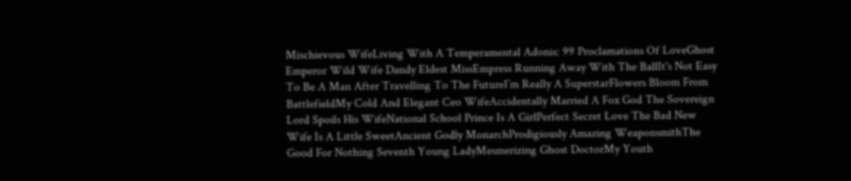Mischievous WifeLiving With A Temperamental Adonis: 99 Proclamations Of LoveGhost Emperor Wild Wife Dandy Eldest MissEmpress Running Away With The BallIt's Not Easy To Be A Man After Travelling To The FutureI’m Really A SuperstarFlowers Bloom From BattlefieldMy Cold And Elegant Ceo WifeAccidentally Married A Fox God The Sovereign Lord Spoils His WifeNational School Prince Is A GirlPerfect Secret Love The Bad New Wife Is A Little SweetAncient Godly MonarchProdigiously Amazing WeaponsmithThe Good For Nothing Seventh Young LadyMesmerizing Ghost DoctorMy Youth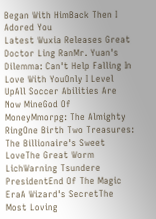Began With HimBack Then I Adored You
Latest Wuxia Releases Great Doctor Ling RanMr. Yuan's Dilemma: Can't Help Falling In Love With YouOnly I Level UpAll Soccer Abilities Are Now MineGod Of MoneyMmorpg: The Almighty RingOne Birth Two Treasures: The Billionaire's Sweet LoveThe Great Worm LichWarning Tsundere PresidentEnd Of The Magic EraA Wizard's SecretThe Most Loving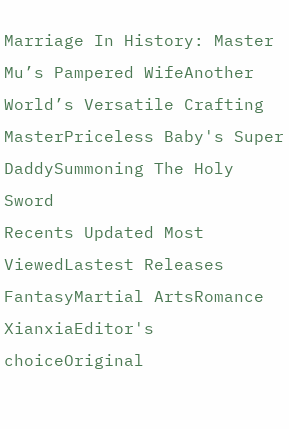Marriage In History: Master Mu’s Pampered WifeAnother World’s Versatile Crafting MasterPriceless Baby's Super DaddySummoning The Holy Sword
Recents Updated Most ViewedLastest Releases
FantasyMartial ArtsRomance
XianxiaEditor's choiceOriginal